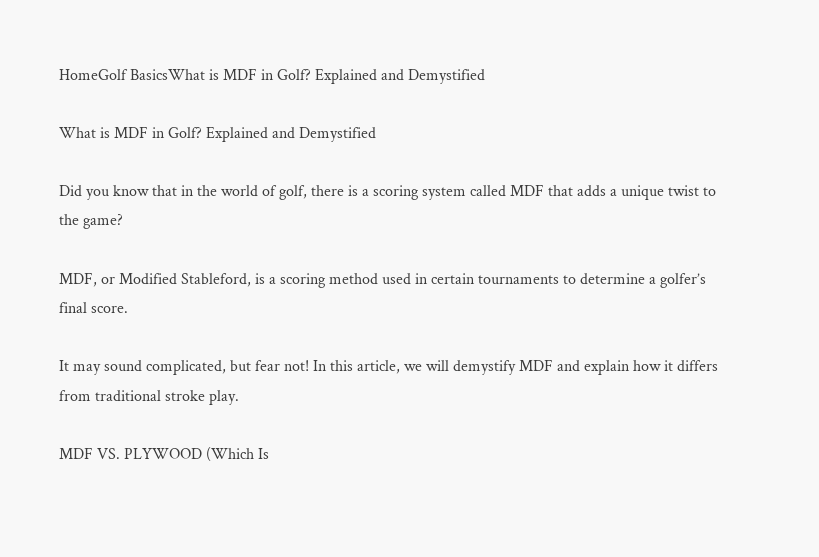HomeGolf BasicsWhat is MDF in Golf? Explained and Demystified

What is MDF in Golf? Explained and Demystified

Did you know that in the world of golf, there is a scoring system called MDF that adds a unique twist to the game?

MDF, or Modified Stableford, is a scoring method used in certain tournaments to determine a golfer’s final score.

It may sound complicated, but fear not! In this article, we will demystify MDF and explain how it differs from traditional stroke play.

MDF VS. PLYWOOD (Which Is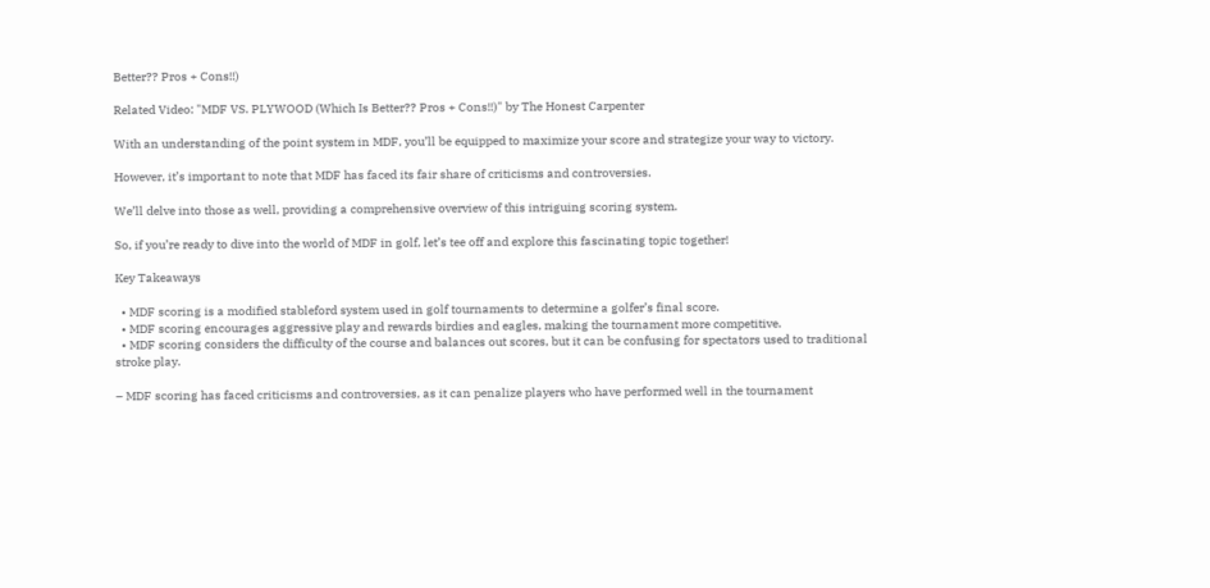Better?? Pros + Cons!!)

Related Video: "MDF VS. PLYWOOD (Which Is Better?? Pros + Cons!!)" by The Honest Carpenter

With an understanding of the point system in MDF, you’ll be equipped to maximize your score and strategize your way to victory.

However, it’s important to note that MDF has faced its fair share of criticisms and controversies.

We’ll delve into those as well, providing a comprehensive overview of this intriguing scoring system.

So, if you’re ready to dive into the world of MDF in golf, let’s tee off and explore this fascinating topic together!

Key Takeaways

  • MDF scoring is a modified stableford system used in golf tournaments to determine a golfer’s final score.
  • MDF scoring encourages aggressive play and rewards birdies and eagles, making the tournament more competitive.
  • MDF scoring considers the difficulty of the course and balances out scores, but it can be confusing for spectators used to traditional stroke play.

– MDF scoring has faced criticisms and controversies, as it can penalize players who have performed well in the tournament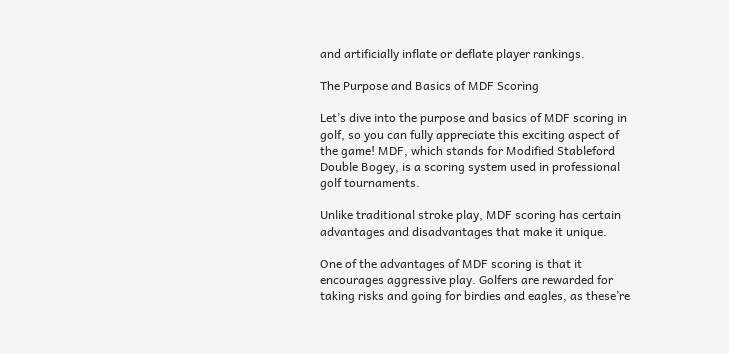and artificially inflate or deflate player rankings.

The Purpose and Basics of MDF Scoring

Let’s dive into the purpose and basics of MDF scoring in golf, so you can fully appreciate this exciting aspect of the game! MDF, which stands for Modified Stableford Double Bogey, is a scoring system used in professional golf tournaments.

Unlike traditional stroke play, MDF scoring has certain advantages and disadvantages that make it unique.

One of the advantages of MDF scoring is that it encourages aggressive play. Golfers are rewarded for taking risks and going for birdies and eagles, as these’re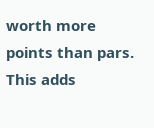worth more points than pars. This adds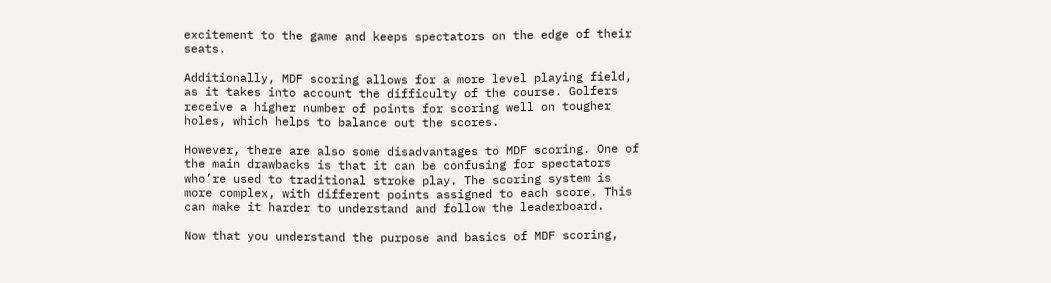excitement to the game and keeps spectators on the edge of their seats.

Additionally, MDF scoring allows for a more level playing field, as it takes into account the difficulty of the course. Golfers receive a higher number of points for scoring well on tougher holes, which helps to balance out the scores.

However, there are also some disadvantages to MDF scoring. One of the main drawbacks is that it can be confusing for spectators who’re used to traditional stroke play. The scoring system is more complex, with different points assigned to each score. This can make it harder to understand and follow the leaderboard.

Now that you understand the purpose and basics of MDF scoring,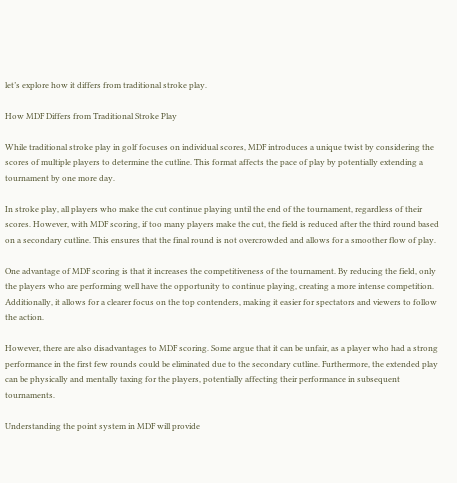let’s explore how it differs from traditional stroke play.

How MDF Differs from Traditional Stroke Play

While traditional stroke play in golf focuses on individual scores, MDF introduces a unique twist by considering the scores of multiple players to determine the cutline. This format affects the pace of play by potentially extending a tournament by one more day.

In stroke play, all players who make the cut continue playing until the end of the tournament, regardless of their scores. However, with MDF scoring, if too many players make the cut, the field is reduced after the third round based on a secondary cutline. This ensures that the final round is not overcrowded and allows for a smoother flow of play.

One advantage of MDF scoring is that it increases the competitiveness of the tournament. By reducing the field, only the players who are performing well have the opportunity to continue playing, creating a more intense competition. Additionally, it allows for a clearer focus on the top contenders, making it easier for spectators and viewers to follow the action.

However, there are also disadvantages to MDF scoring. Some argue that it can be unfair, as a player who had a strong performance in the first few rounds could be eliminated due to the secondary cutline. Furthermore, the extended play can be physically and mentally taxing for the players, potentially affecting their performance in subsequent tournaments.

Understanding the point system in MDF will provide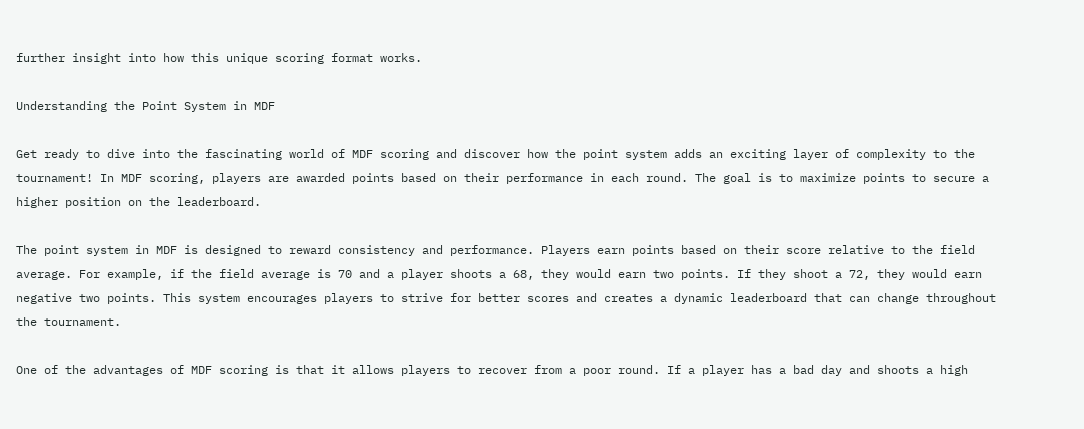further insight into how this unique scoring format works.

Understanding the Point System in MDF

Get ready to dive into the fascinating world of MDF scoring and discover how the point system adds an exciting layer of complexity to the tournament! In MDF scoring, players are awarded points based on their performance in each round. The goal is to maximize points to secure a higher position on the leaderboard.

The point system in MDF is designed to reward consistency and performance. Players earn points based on their score relative to the field average. For example, if the field average is 70 and a player shoots a 68, they would earn two points. If they shoot a 72, they would earn negative two points. This system encourages players to strive for better scores and creates a dynamic leaderboard that can change throughout the tournament.

One of the advantages of MDF scoring is that it allows players to recover from a poor round. If a player has a bad day and shoots a high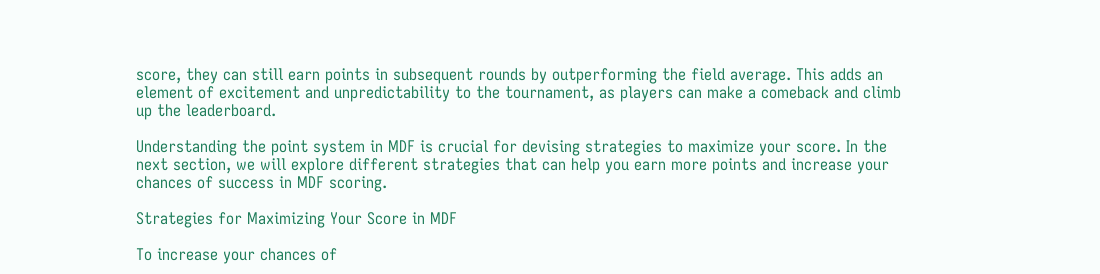score, they can still earn points in subsequent rounds by outperforming the field average. This adds an element of excitement and unpredictability to the tournament, as players can make a comeback and climb up the leaderboard.

Understanding the point system in MDF is crucial for devising strategies to maximize your score. In the next section, we will explore different strategies that can help you earn more points and increase your chances of success in MDF scoring.

Strategies for Maximizing Your Score in MDF

To increase your chances of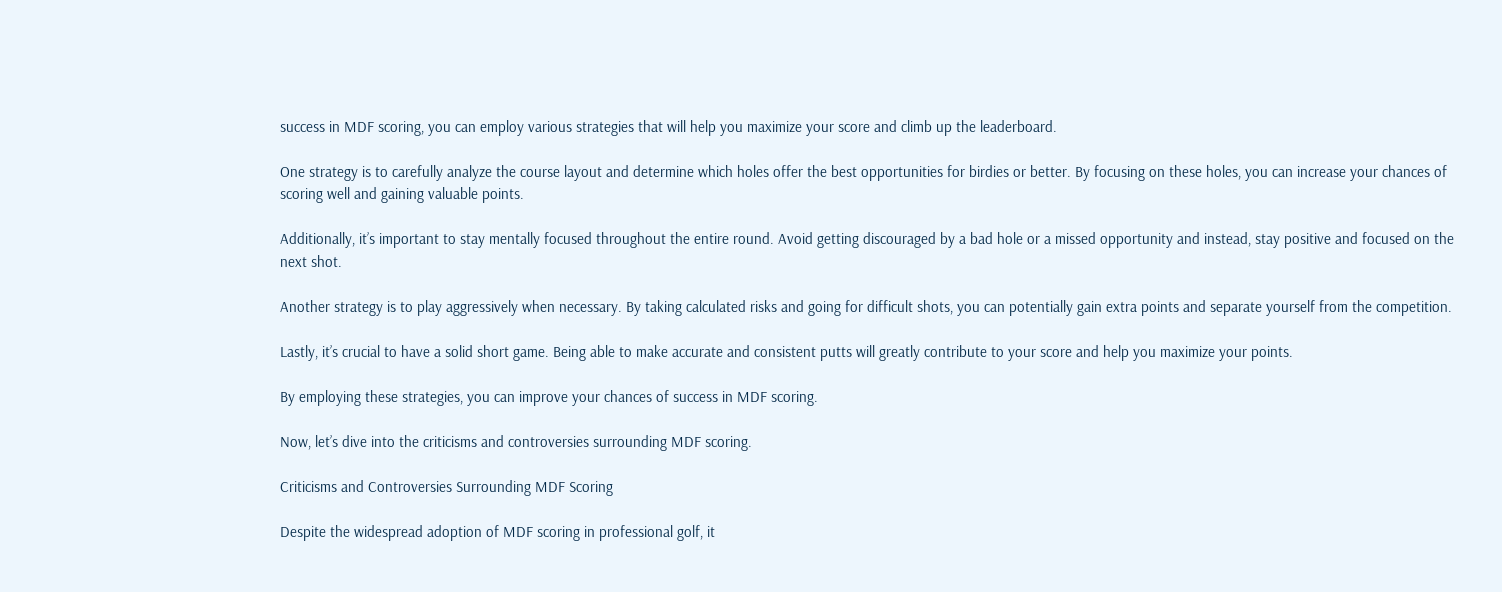success in MDF scoring, you can employ various strategies that will help you maximize your score and climb up the leaderboard.

One strategy is to carefully analyze the course layout and determine which holes offer the best opportunities for birdies or better. By focusing on these holes, you can increase your chances of scoring well and gaining valuable points.

Additionally, it’s important to stay mentally focused throughout the entire round. Avoid getting discouraged by a bad hole or a missed opportunity and instead, stay positive and focused on the next shot.

Another strategy is to play aggressively when necessary. By taking calculated risks and going for difficult shots, you can potentially gain extra points and separate yourself from the competition.

Lastly, it’s crucial to have a solid short game. Being able to make accurate and consistent putts will greatly contribute to your score and help you maximize your points.

By employing these strategies, you can improve your chances of success in MDF scoring.

Now, let’s dive into the criticisms and controversies surrounding MDF scoring.

Criticisms and Controversies Surrounding MDF Scoring

Despite the widespread adoption of MDF scoring in professional golf, it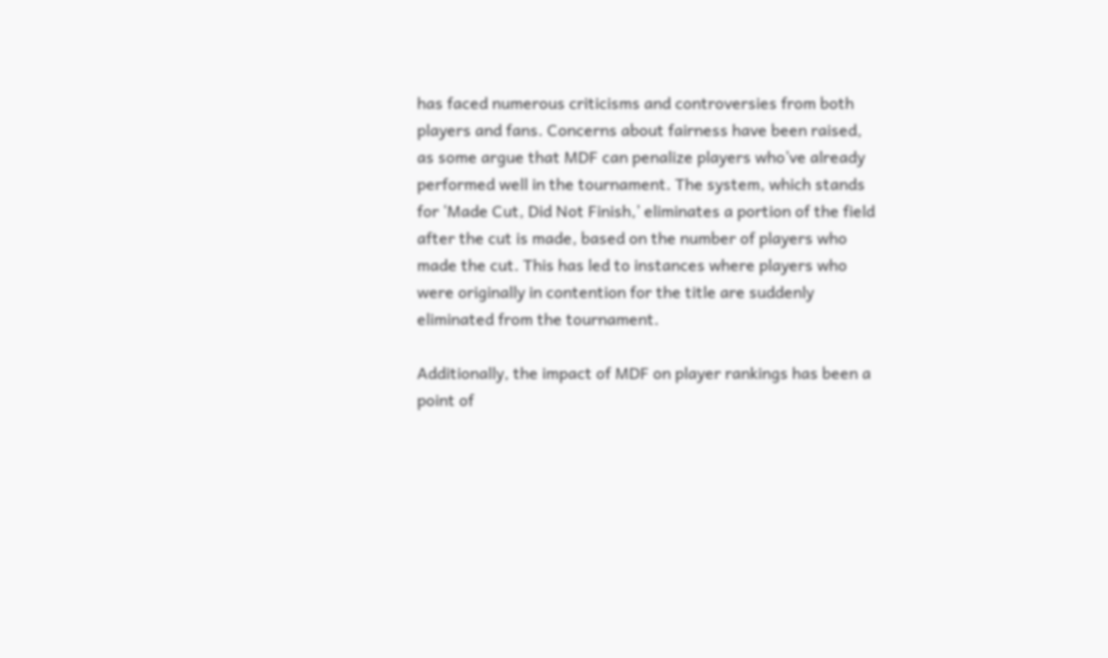has faced numerous criticisms and controversies from both players and fans. Concerns about fairness have been raised, as some argue that MDF can penalize players who’ve already performed well in the tournament. The system, which stands for ‘Made Cut, Did Not Finish,’ eliminates a portion of the field after the cut is made, based on the number of players who made the cut. This has led to instances where players who were originally in contention for the title are suddenly eliminated from the tournament.

Additionally, the impact of MDF on player rankings has been a point of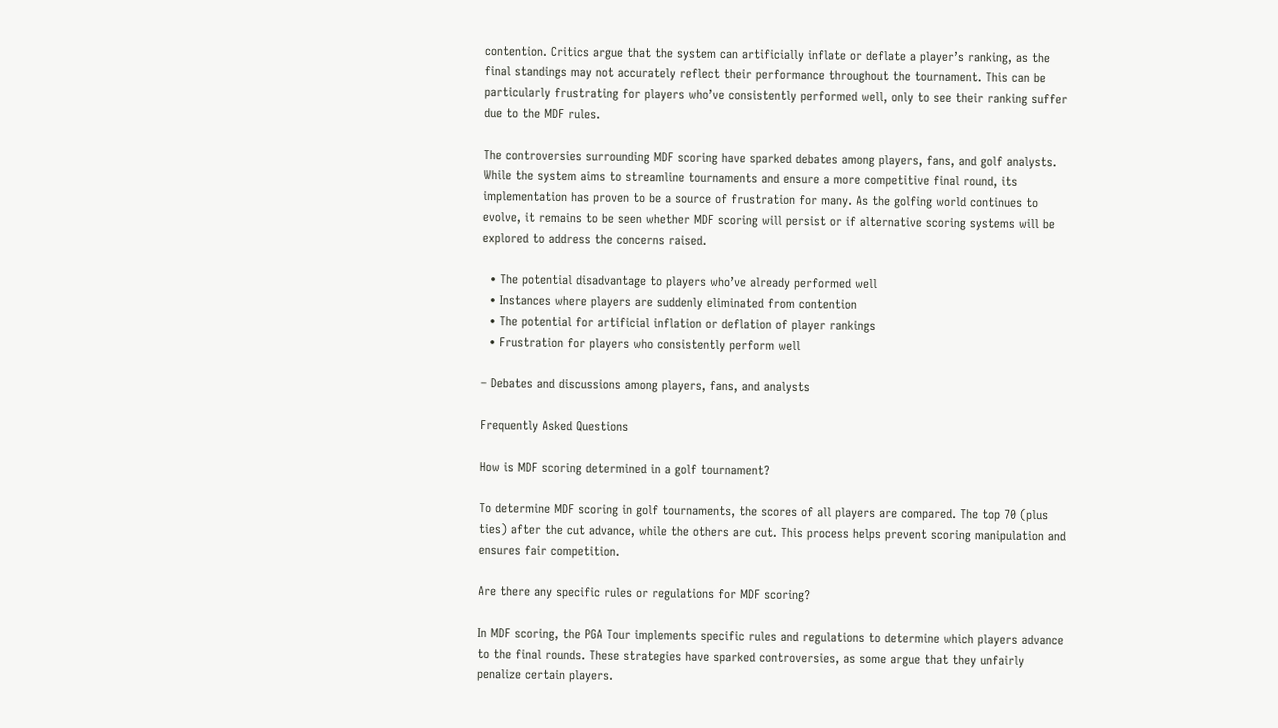contention. Critics argue that the system can artificially inflate or deflate a player’s ranking, as the final standings may not accurately reflect their performance throughout the tournament. This can be particularly frustrating for players who’ve consistently performed well, only to see their ranking suffer due to the MDF rules.

The controversies surrounding MDF scoring have sparked debates among players, fans, and golf analysts. While the system aims to streamline tournaments and ensure a more competitive final round, its implementation has proven to be a source of frustration for many. As the golfing world continues to evolve, it remains to be seen whether MDF scoring will persist or if alternative scoring systems will be explored to address the concerns raised.

  • The potential disadvantage to players who’ve already performed well
  • Instances where players are suddenly eliminated from contention
  • The potential for artificial inflation or deflation of player rankings
  • Frustration for players who consistently perform well

– Debates and discussions among players, fans, and analysts

Frequently Asked Questions

How is MDF scoring determined in a golf tournament?

To determine MDF scoring in golf tournaments, the scores of all players are compared. The top 70 (plus ties) after the cut advance, while the others are cut. This process helps prevent scoring manipulation and ensures fair competition.

Are there any specific rules or regulations for MDF scoring?

In MDF scoring, the PGA Tour implements specific rules and regulations to determine which players advance to the final rounds. These strategies have sparked controversies, as some argue that they unfairly penalize certain players.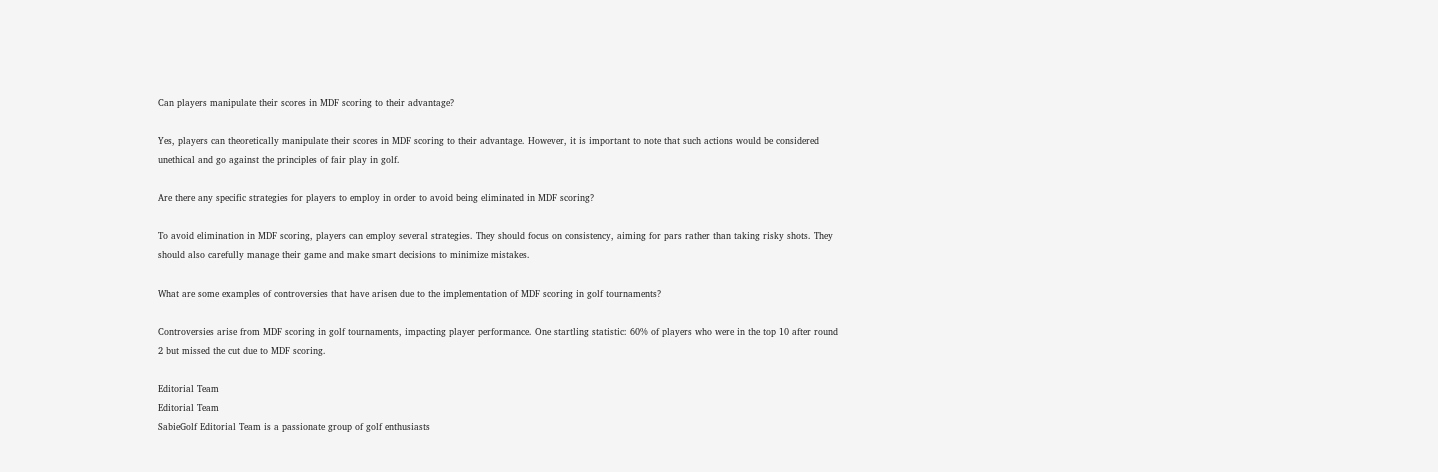Can players manipulate their scores in MDF scoring to their advantage?

Yes, players can theoretically manipulate their scores in MDF scoring to their advantage. However, it is important to note that such actions would be considered unethical and go against the principles of fair play in golf.

Are there any specific strategies for players to employ in order to avoid being eliminated in MDF scoring?

To avoid elimination in MDF scoring, players can employ several strategies. They should focus on consistency, aiming for pars rather than taking risky shots. They should also carefully manage their game and make smart decisions to minimize mistakes.

What are some examples of controversies that have arisen due to the implementation of MDF scoring in golf tournaments?

Controversies arise from MDF scoring in golf tournaments, impacting player performance. One startling statistic: 60% of players who were in the top 10 after round 2 but missed the cut due to MDF scoring.

Editorial Team
Editorial Team
SabieGolf Editorial Team is a passionate group of golf enthusiasts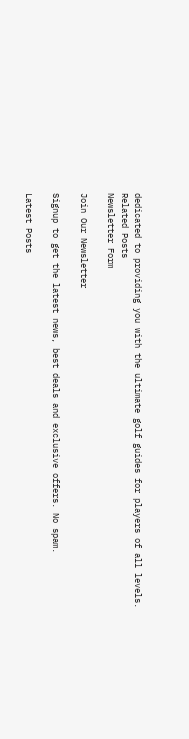dedicated to providing you with the ultimate golf guides for players of all levels.
Related Posts
Newsletter Form

Join Our Newsletter

Signup to get the latest news, best deals and exclusive offers. No spam.

Latest Posts